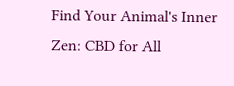Find Your Animal's Inner Zen: CBD for All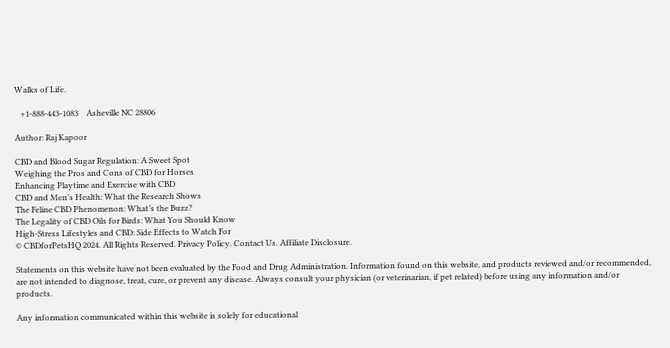Walks of Life.

   +1-888-443-1083    Asheville NC 28806

Author: Raj Kapoor

CBD and Blood Sugar Regulation: A Sweet Spot
Weighing the Pros and Cons of CBD for Horses
Enhancing Playtime and Exercise with CBD
CBD and Men’s Health: What the Research Shows
The Feline CBD Phenomenon: What’s the Buzz?
The Legality of CBD Oils for Birds: What You Should Know
High-Stress Lifestyles and CBD: Side Effects to Watch For
© CBDforPetsHQ 2024. All Rights Reserved. Privacy Policy. Contact Us. Affiliate Disclosure.

Statements on this website have not been evaluated by the Food and Drug Administration. Information found on this website, and products reviewed and/or recommended, are not intended to diagnose, treat, cure, or prevent any disease. Always consult your physician (or veterinarian, if pet related) before using any information and/or products.

Any information communicated within this website is solely for educational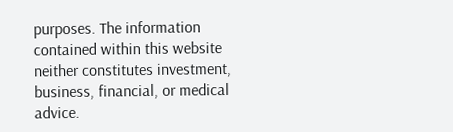purposes. The information contained within this website neither constitutes investment, business, financial, or medical advice.